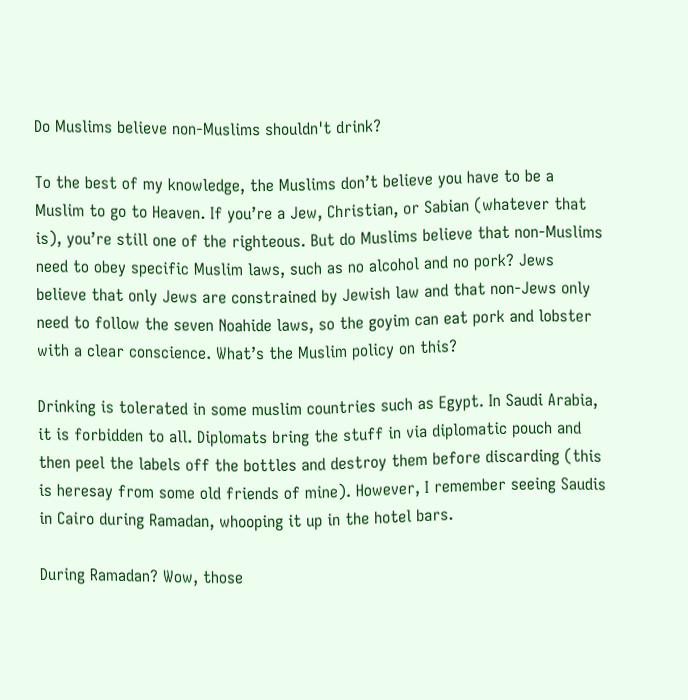Do Muslims believe non-Muslims shouldn't drink?

To the best of my knowledge, the Muslims don’t believe you have to be a Muslim to go to Heaven. If you’re a Jew, Christian, or Sabian (whatever that is), you’re still one of the righteous. But do Muslims believe that non-Muslims need to obey specific Muslim laws, such as no alcohol and no pork? Jews believe that only Jews are constrained by Jewish law and that non-Jews only need to follow the seven Noahide laws, so the goyim can eat pork and lobster with a clear conscience. What’s the Muslim policy on this?

Drinking is tolerated in some muslim countries such as Egypt. In Saudi Arabia, it is forbidden to all. Diplomats bring the stuff in via diplomatic pouch and then peel the labels off the bottles and destroy them before discarding (this is heresay from some old friends of mine). However, I remember seeing Saudis in Cairo during Ramadan, whooping it up in the hotel bars.

During Ramadan? Wow, those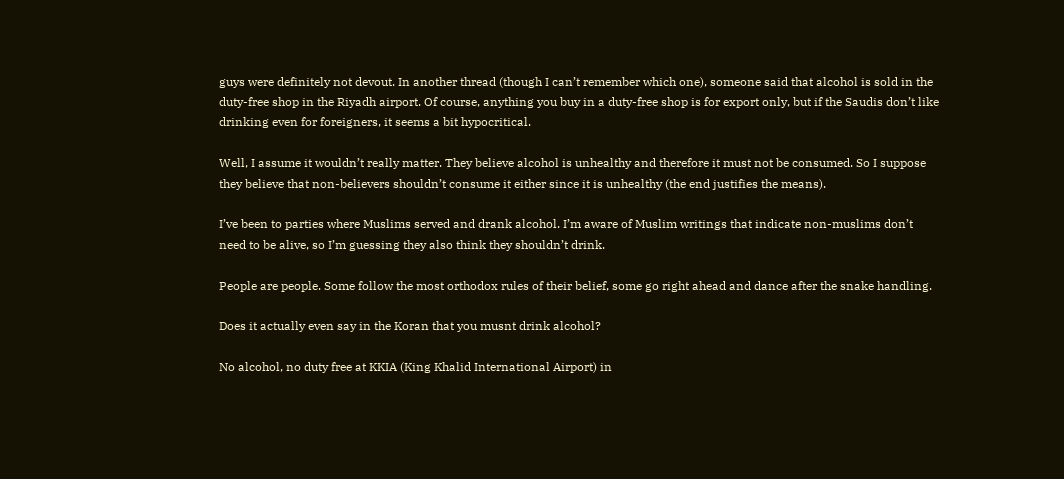guys were definitely not devout. In another thread (though I can’t remember which one), someone said that alcohol is sold in the duty-free shop in the Riyadh airport. Of course, anything you buy in a duty-free shop is for export only, but if the Saudis don’t like drinking even for foreigners, it seems a bit hypocritical.

Well, I assume it wouldn’t really matter. They believe alcohol is unhealthy and therefore it must not be consumed. So I suppose they believe that non-believers shouldn’t consume it either since it is unhealthy (the end justifies the means).

I’ve been to parties where Muslims served and drank alcohol. I’m aware of Muslim writings that indicate non-muslims don’t need to be alive, so I’m guessing they also think they shouldn’t drink.

People are people. Some follow the most orthodox rules of their belief, some go right ahead and dance after the snake handling.

Does it actually even say in the Koran that you musnt drink alcohol?

No alcohol, no duty free at KKIA (King Khalid International Airport) in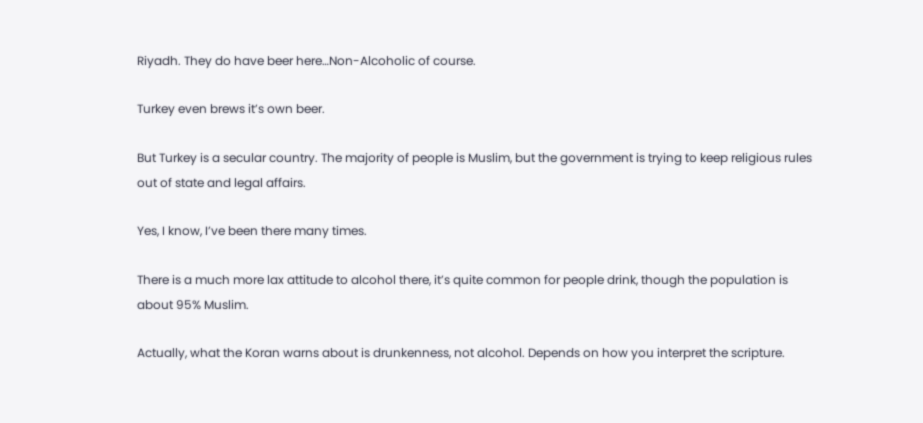Riyadh. They do have beer here…Non-Alcoholic of course.

Turkey even brews it’s own beer.

But Turkey is a secular country. The majority of people is Muslim, but the government is trying to keep religious rules out of state and legal affairs.

Yes, I know, I’ve been there many times.

There is a much more lax attitude to alcohol there, it’s quite common for people drink, though the population is about 95% Muslim.

Actually, what the Koran warns about is drunkenness, not alcohol. Depends on how you interpret the scripture.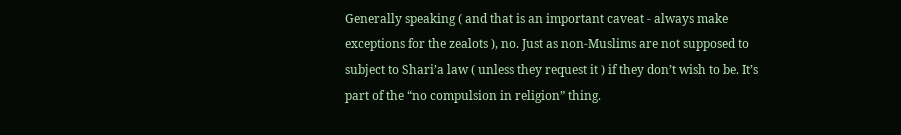Generally speaking ( and that is an important caveat - always make exceptions for the zealots ), no. Just as non-Muslims are not supposed to subject to Shari’a law ( unless they request it ) if they don’t wish to be. It’s part of the “no compulsion in religion” thing.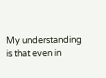My understanding is that even in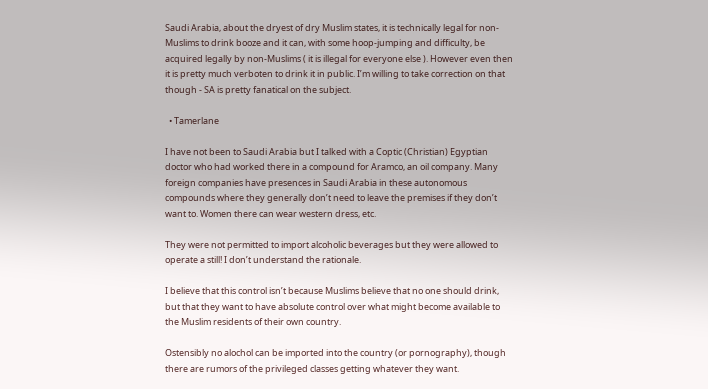Saudi Arabia, about the dryest of dry Muslim states, it is technically legal for non-Muslims to drink booze and it can, with some hoop-jumping and difficulty, be acquired legally by non-Muslims ( it is illegal for everyone else ). However even then it is pretty much verboten to drink it in public. I’m willing to take correction on that though - SA is pretty fanatical on the subject.

  • Tamerlane

I have not been to Saudi Arabia but I talked with a Coptic (Christian) Egyptian doctor who had worked there in a compound for Aramco, an oil company. Many foreign companies have presences in Saudi Arabia in these autonomous compounds where they generally don’t need to leave the premises if they don’t want to. Women there can wear western dress, etc.

They were not permitted to import alcoholic beverages but they were allowed to operate a still! I don’t understand the rationale.

I believe that this control isn’t because Muslims believe that no one should drink, but that they want to have absolute control over what might become available to the Muslim residents of their own country.

Ostensibly no alochol can be imported into the country (or pornography), though there are rumors of the privileged classes getting whatever they want.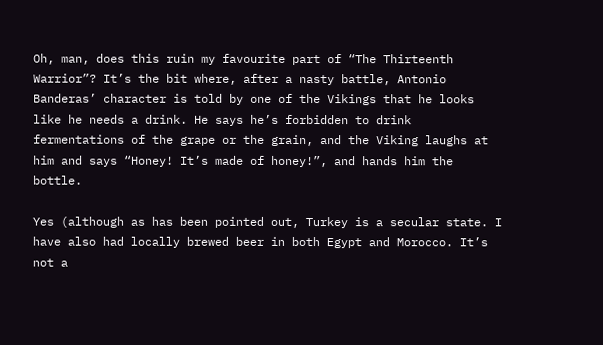Oh, man, does this ruin my favourite part of “The Thirteenth Warrior”? It’s the bit where, after a nasty battle, Antonio Banderas’ character is told by one of the Vikings that he looks like he needs a drink. He says he’s forbidden to drink fermentations of the grape or the grain, and the Viking laughs at him and says “Honey! It’s made of honey!”, and hands him the bottle.

Yes (although as has been pointed out, Turkey is a secular state. I have also had locally brewed beer in both Egypt and Morocco. It’s not a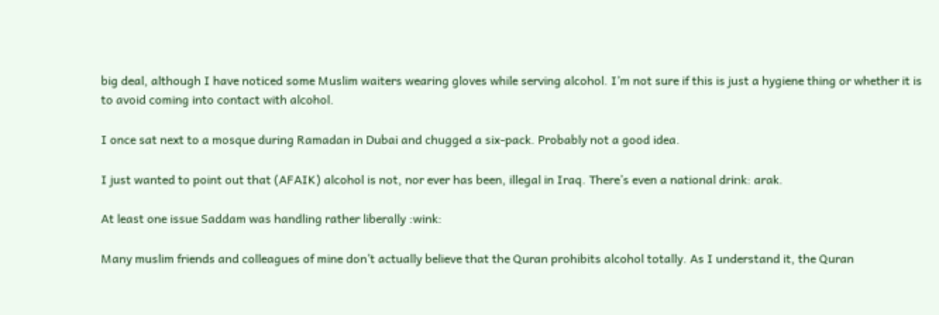big deal, although I have noticed some Muslim waiters wearing gloves while serving alcohol. I’m not sure if this is just a hygiene thing or whether it is to avoid coming into contact with alcohol.

I once sat next to a mosque during Ramadan in Dubai and chugged a six-pack. Probably not a good idea.

I just wanted to point out that (AFAIK) alcohol is not, nor ever has been, illegal in Iraq. There’s even a national drink: arak.

At least one issue Saddam was handling rather liberally :wink:

Many muslim friends and colleagues of mine don’t actually believe that the Quran prohibits alcohol totally. As I understand it, the Quran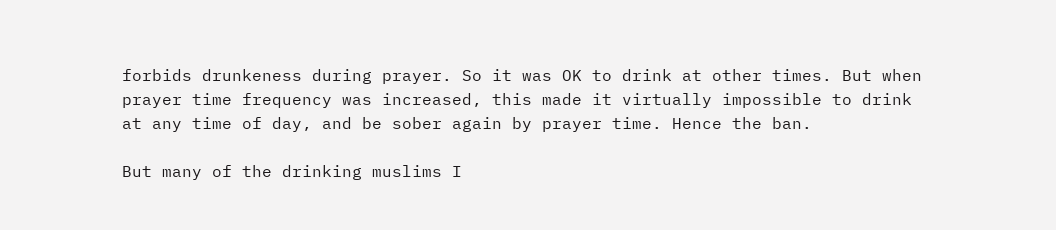forbids drunkeness during prayer. So it was OK to drink at other times. But when prayer time frequency was increased, this made it virtually impossible to drink at any time of day, and be sober again by prayer time. Hence the ban.

But many of the drinking muslims I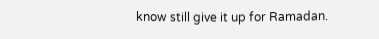know still give it up for Ramadan.